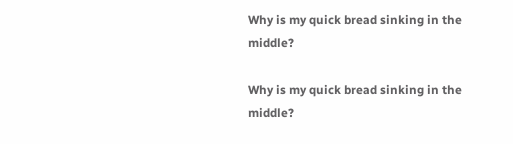Why is my quick bread sinking in the middle?

Why is my quick bread sinking in the middle?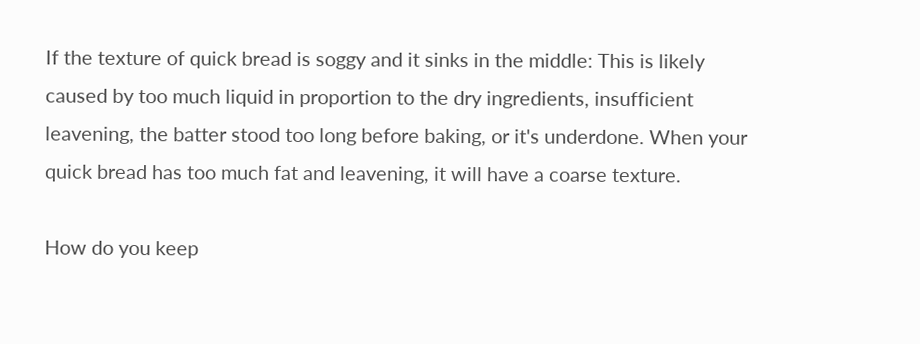If the texture of quick bread is soggy and it sinks in the middle: This is likely caused by too much liquid in proportion to the dry ingredients, insufficient leavening, the batter stood too long before baking, or it's underdone. When your quick bread has too much fat and leavening, it will have a coarse texture.

How do you keep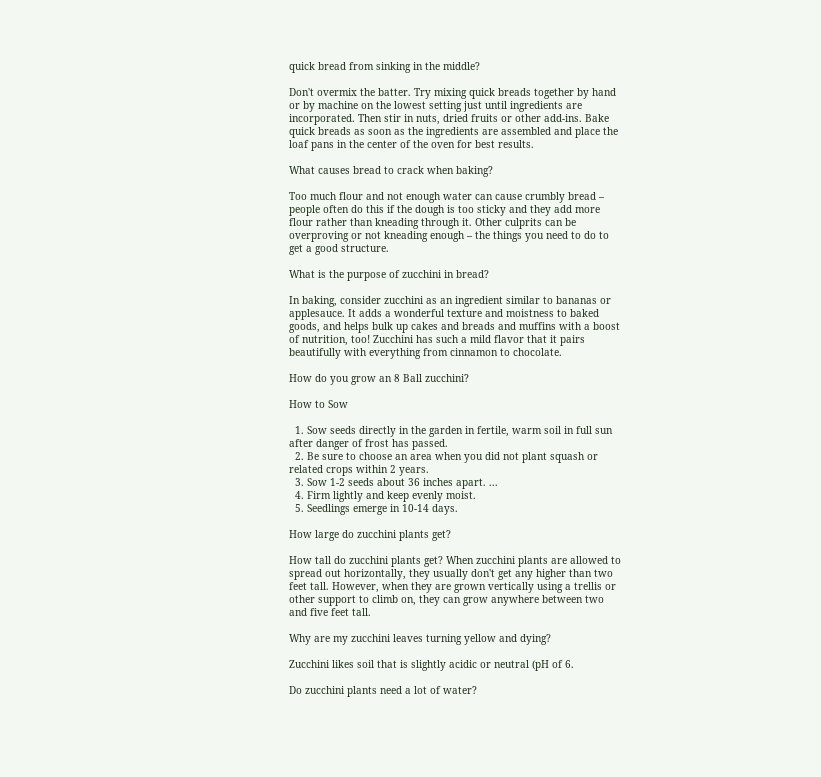quick bread from sinking in the middle?

Don't overmix the batter. Try mixing quick breads together by hand or by machine on the lowest setting just until ingredients are incorporated. Then stir in nuts, dried fruits or other add-ins. Bake quick breads as soon as the ingredients are assembled and place the loaf pans in the center of the oven for best results.

What causes bread to crack when baking?

Too much flour and not enough water can cause crumbly bread – people often do this if the dough is too sticky and they add more flour rather than kneading through it. Other culprits can be overproving or not kneading enough – the things you need to do to get a good structure.

What is the purpose of zucchini in bread?

In baking, consider zucchini as an ingredient similar to bananas or applesauce. It adds a wonderful texture and moistness to baked goods, and helps bulk up cakes and breads and muffins with a boost of nutrition, too! Zucchini has such a mild flavor that it pairs beautifully with everything from cinnamon to chocolate.

How do you grow an 8 Ball zucchini?

How to Sow

  1. Sow seeds directly in the garden in fertile, warm soil in full sun after danger of frost has passed.
  2. Be sure to choose an area when you did not plant squash or related crops within 2 years.
  3. Sow 1-2 seeds about 36 inches apart. ...
  4. Firm lightly and keep evenly moist.
  5. Seedlings emerge in 10-14 days.

How large do zucchini plants get?

How tall do zucchini plants get? When zucchini plants are allowed to spread out horizontally, they usually don't get any higher than two feet tall. However, when they are grown vertically using a trellis or other support to climb on, they can grow anywhere between two and five feet tall.

Why are my zucchini leaves turning yellow and dying?

Zucchini likes soil that is slightly acidic or neutral (pH of 6.

Do zucchini plants need a lot of water?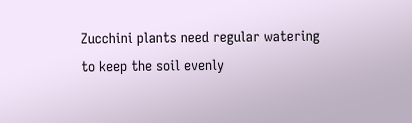Zucchini plants need regular watering to keep the soil evenly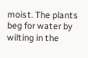moist. The plants beg for water by wilting in the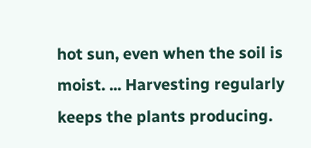hot sun, even when the soil is moist. ... Harvesting regularly keeps the plants producing.